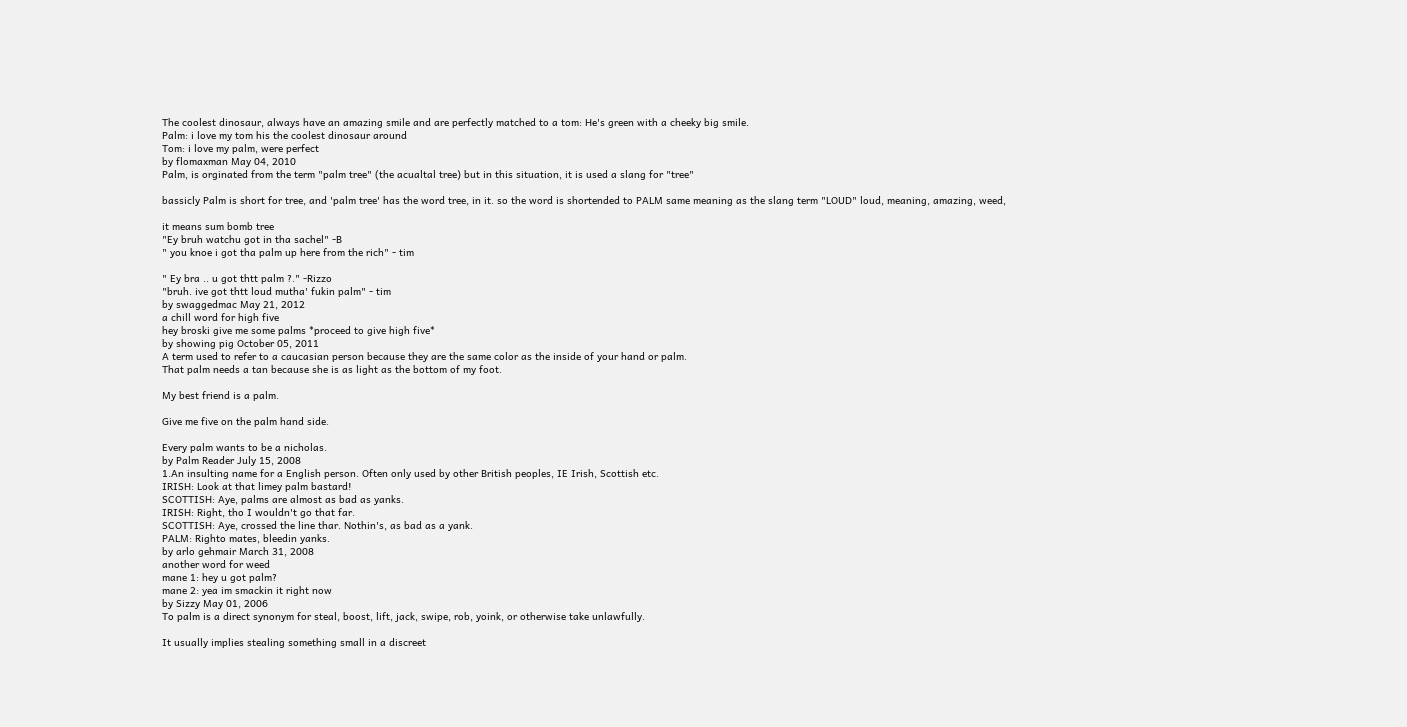The coolest dinosaur, always have an amazing smile and are perfectly matched to a tom: He's green with a cheeky big smile.
Palm: i love my tom his the coolest dinosaur around
Tom: i love my palm, were perfect
by flomaxman May 04, 2010
Palm, is orginated from the term "palm tree" (the acualtal tree) but in this situation, it is used a slang for "tree"

bassicly Palm is short for tree, and 'palm tree' has the word tree, in it. so the word is shortended to PALM same meaning as the slang term "LOUD" loud, meaning, amazing, weed,

it means sum bomb tree
"Ey bruh watchu got in tha sachel" -B
" you knoe i got tha palm up here from the rich" - tim

" Ey bra .. u got thtt palm ?." -Rizzo
"bruh. ive got thtt loud mutha' fukin palm" - tim
by swaggedmac May 21, 2012
a chill word for high five
hey broski give me some palms *proceed to give high five*
by showing pig October 05, 2011
A term used to refer to a caucasian person because they are the same color as the inside of your hand or palm.
That palm needs a tan because she is as light as the bottom of my foot.

My best friend is a palm.

Give me five on the palm hand side.

Every palm wants to be a nicholas.
by Palm Reader July 15, 2008
1.An insulting name for a English person. Often only used by other British peoples, IE Irish, Scottish etc.
IRISH: Look at that limey palm bastard!
SCOTTISH: Aye, palms are almost as bad as yanks.
IRISH: Right, tho I wouldn't go that far.
SCOTTISH: Aye, crossed the line thar. Nothin's, as bad as a yank.
PALM: Righto mates, bleedin yanks.
by arlo gehmair March 31, 2008
another word for weed
mane 1: hey u got palm?
mane 2: yea im smackin it right now
by Sizzy May 01, 2006
To palm is a direct synonym for steal, boost, lift, jack, swipe, rob, yoink, or otherwise take unlawfully.

It usually implies stealing something small in a discreet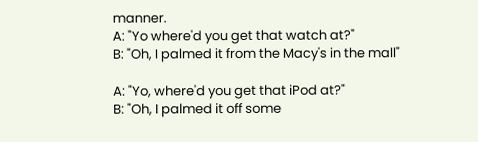manner.
A: "Yo where'd you get that watch at?"
B: "Oh, I palmed it from the Macy's in the mall"

A: "Yo, where'd you get that iPod at?"
B: "Oh, I palmed it off some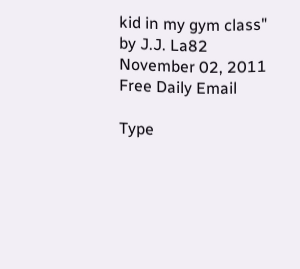kid in my gym class"
by J.J. La82 November 02, 2011
Free Daily Email

Type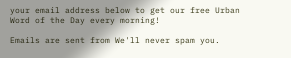your email address below to get our free Urban Word of the Day every morning!

Emails are sent from We'll never spam you.